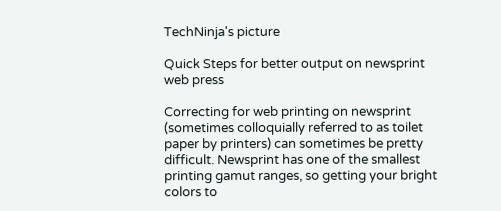TechNinja's picture

Quick Steps for better output on newsprint web press

Correcting for web printing on newsprint (sometimes colloquially referred to as toilet paper by printers) can sometimes be pretty difficult. Newsprint has one of the smallest printing gamut ranges, so getting your bright colors to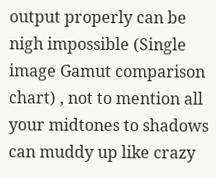output properly can be nigh impossible (Single image Gamut comparison chart) , not to mention all your midtones to shadows can muddy up like crazy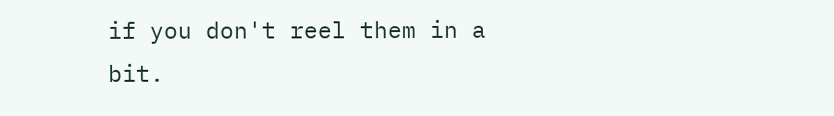if you don't reel them in a bit.